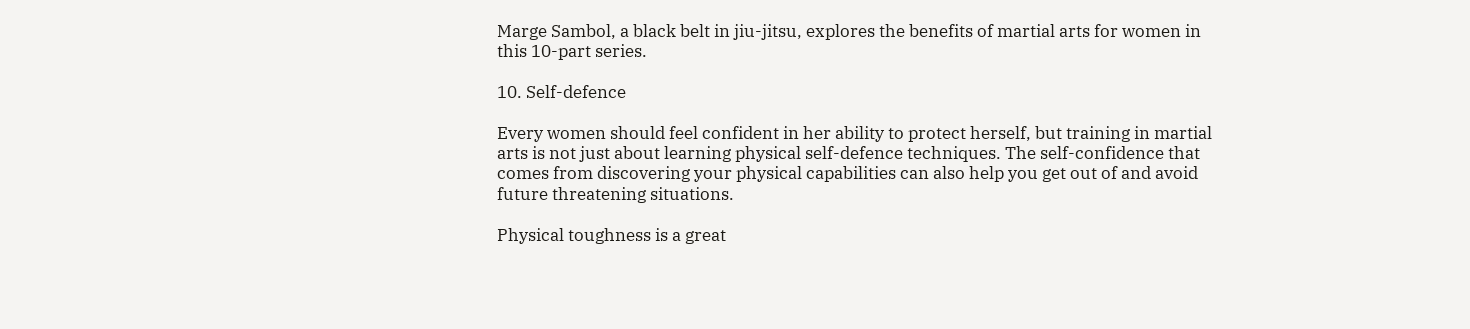Marge Sambol, a black belt in jiu-jitsu, explores the benefits of martial arts for women in this 10-part series.

10. Self-defence

Every women should feel confident in her ability to protect herself, but training in martial arts is not just about learning physical self-defence techniques. The self-confidence that comes from discovering your physical capabilities can also help you get out of and avoid future threatening situations.

Physical toughness is a great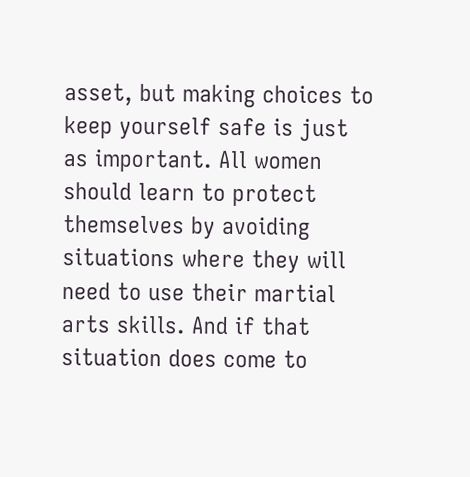asset, but making choices to keep yourself safe is just as important. All women should learn to protect themselves by avoiding situations where they will need to use their martial arts skills. And if that situation does come to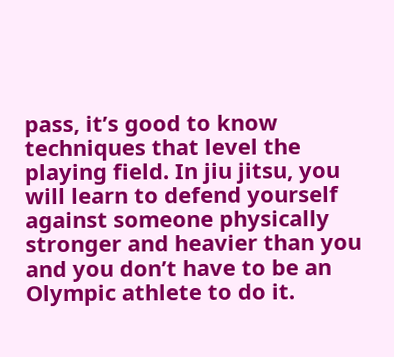pass, it’s good to know techniques that level the playing field. In jiu jitsu, you will learn to defend yourself against someone physically stronger and heavier than you and you don’t have to be an Olympic athlete to do it.